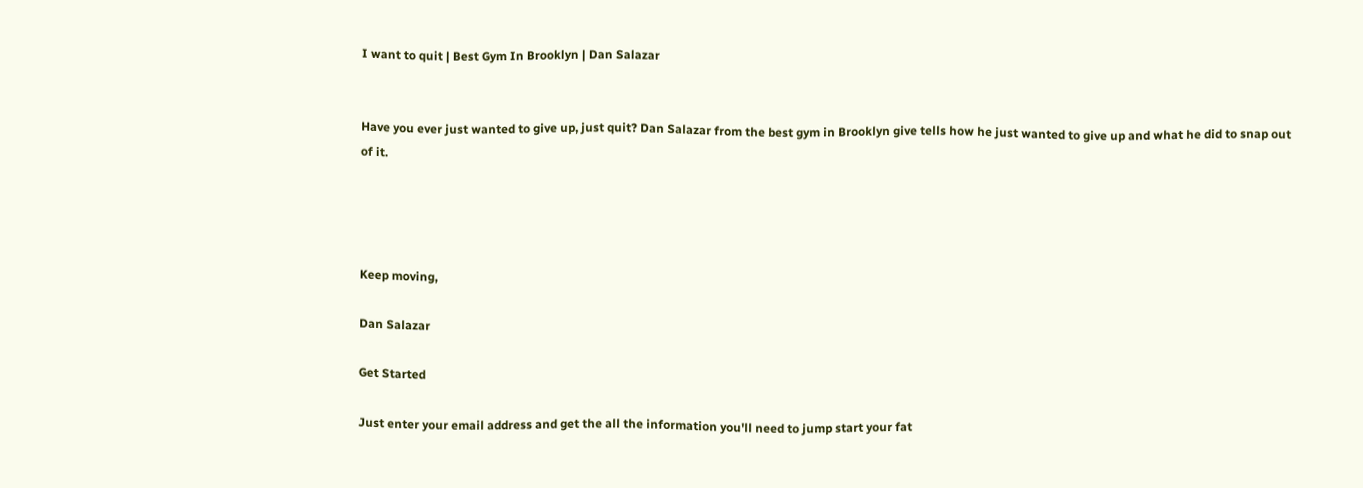I want to quit | Best Gym In Brooklyn | Dan Salazar


Have you ever just wanted to give up, just quit? Dan Salazar from the best gym in Brooklyn give tells how he just wanted to give up and what he did to snap out of it.




Keep moving,

Dan Salazar

Get Started

Just enter your email address and get the all the information you'll need to jump start your fat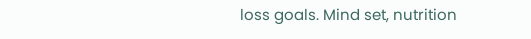loss goals. Mind set, nutrition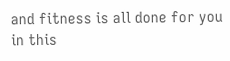and fitness is all done for you in this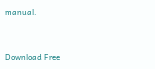manual.


Download Free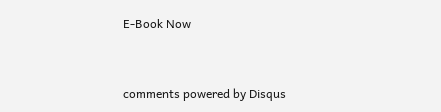E-Book Now


comments powered by Disqus